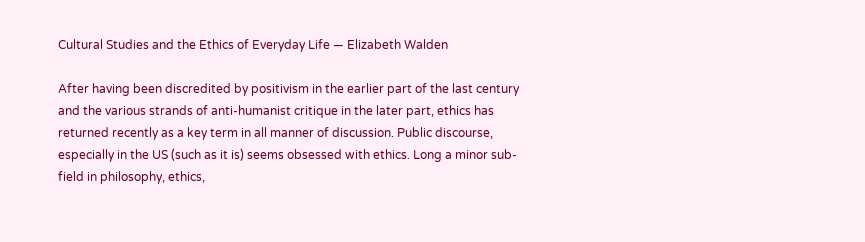Cultural Studies and the Ethics of Everyday Life — Elizabeth Walden

After having been discredited by positivism in the earlier part of the last century and the various strands of anti-humanist critique in the later part, ethics has returned recently as a key term in all manner of discussion. Public discourse, especially in the US (such as it is) seems obsessed with ethics. Long a minor sub-field in philosophy, ethics,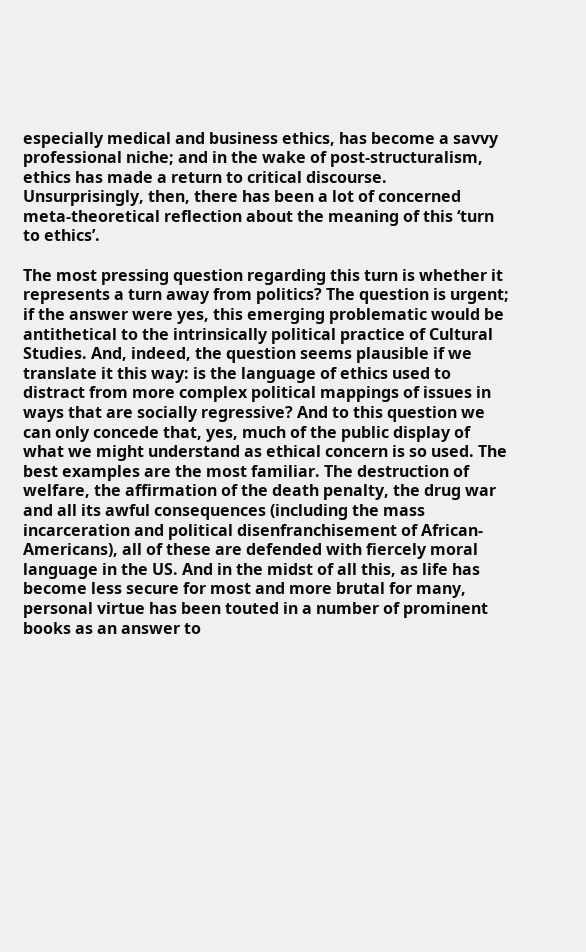especially medical and business ethics, has become a savvy professional niche; and in the wake of post-structuralism, ethics has made a return to critical discourse. Unsurprisingly, then, there has been a lot of concerned meta-theoretical reflection about the meaning of this ‘turn to ethics’.

The most pressing question regarding this turn is whether it represents a turn away from politics? The question is urgent; if the answer were yes, this emerging problematic would be antithetical to the intrinsically political practice of Cultural Studies. And, indeed, the question seems plausible if we translate it this way: is the language of ethics used to distract from more complex political mappings of issues in ways that are socially regressive? And to this question we can only concede that, yes, much of the public display of what we might understand as ethical concern is so used. The best examples are the most familiar. The destruction of welfare, the affirmation of the death penalty, the drug war and all its awful consequences (including the mass incarceration and political disenfranchisement of African-Americans), all of these are defended with fiercely moral language in the US. And in the midst of all this, as life has become less secure for most and more brutal for many, personal virtue has been touted in a number of prominent books as an answer to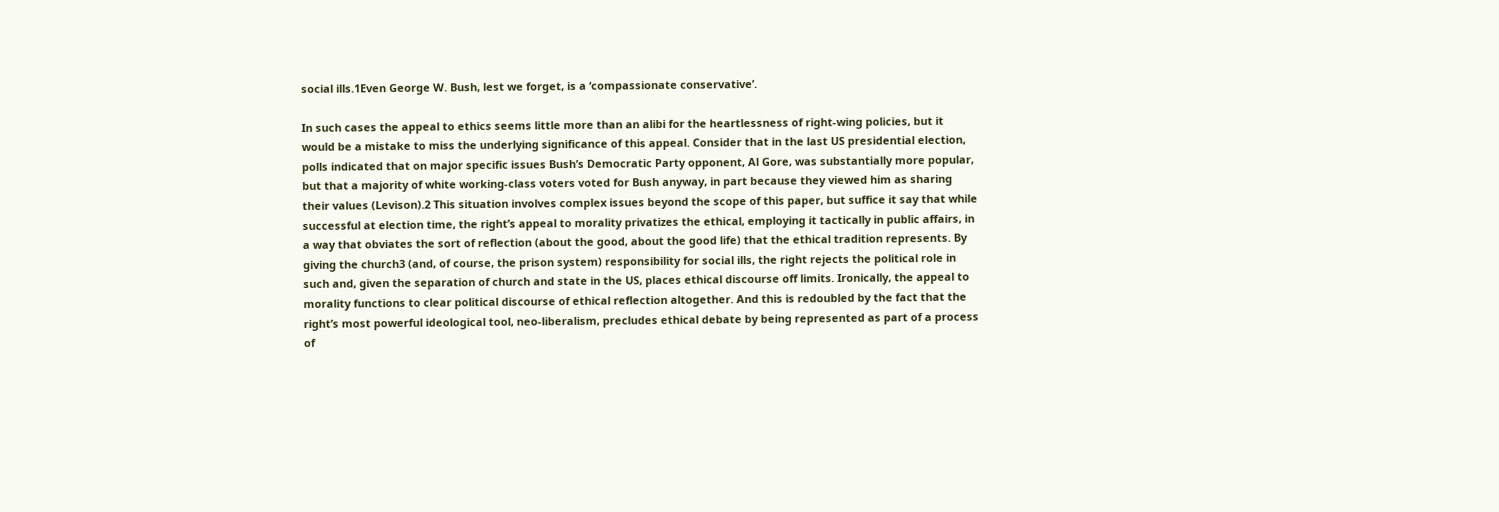social ills.1Even George W. Bush, lest we forget, is a ‘compassionate conservative’.

In such cases the appeal to ethics seems little more than an alibi for the heartlessness of right-wing policies, but it would be a mistake to miss the underlying significance of this appeal. Consider that in the last US presidential election, polls indicated that on major specific issues Bush’s Democratic Party opponent, Al Gore, was substantially more popular, but that a majority of white working-class voters voted for Bush anyway, in part because they viewed him as sharing their values (Levison).2 This situation involves complex issues beyond the scope of this paper, but suffice it say that while successful at election time, the right’s appeal to morality privatizes the ethical, employing it tactically in public affairs, in a way that obviates the sort of reflection (about the good, about the good life) that the ethical tradition represents. By giving the church3 (and, of course, the prison system) responsibility for social ills, the right rejects the political role in such and, given the separation of church and state in the US, places ethical discourse off limits. Ironically, the appeal to morality functions to clear political discourse of ethical reflection altogether. And this is redoubled by the fact that the right’s most powerful ideological tool, neo-liberalism, precludes ethical debate by being represented as part of a process of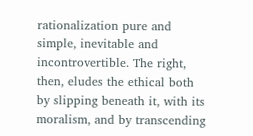rationalization pure and simple, inevitable and incontrovertible. The right, then, eludes the ethical both by slipping beneath it, with its moralism, and by transcending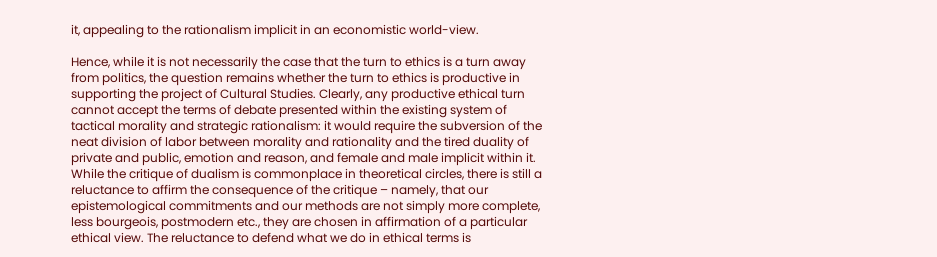it, appealing to the rationalism implicit in an economistic world-view.

Hence, while it is not necessarily the case that the turn to ethics is a turn away from politics, the question remains whether the turn to ethics is productive in supporting the project of Cultural Studies. Clearly, any productive ethical turn cannot accept the terms of debate presented within the existing system of tactical morality and strategic rationalism: it would require the subversion of the neat division of labor between morality and rationality and the tired duality of private and public, emotion and reason, and female and male implicit within it. While the critique of dualism is commonplace in theoretical circles, there is still a reluctance to affirm the consequence of the critique – namely, that our epistemological commitments and our methods are not simply more complete, less bourgeois, postmodern etc., they are chosen in affirmation of a particular ethical view. The reluctance to defend what we do in ethical terms is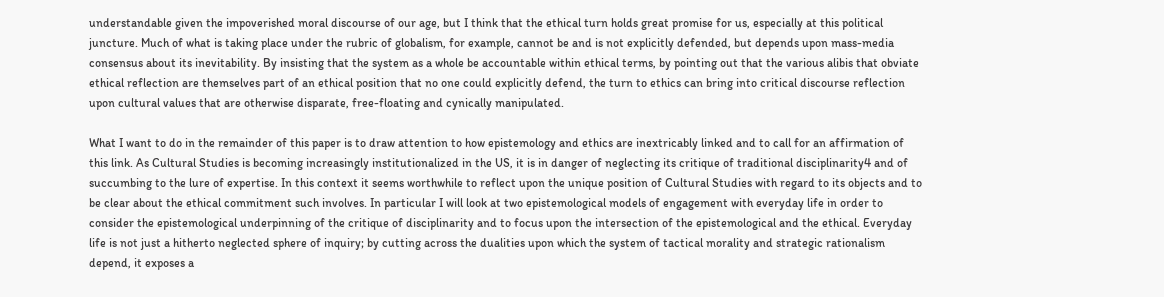understandable given the impoverished moral discourse of our age, but I think that the ethical turn holds great promise for us, especially at this political juncture. Much of what is taking place under the rubric of globalism, for example, cannot be and is not explicitly defended, but depends upon mass-media consensus about its inevitability. By insisting that the system as a whole be accountable within ethical terms, by pointing out that the various alibis that obviate ethical reflection are themselves part of an ethical position that no one could explicitly defend, the turn to ethics can bring into critical discourse reflection upon cultural values that are otherwise disparate, free-floating and cynically manipulated.

What I want to do in the remainder of this paper is to draw attention to how epistemology and ethics are inextricably linked and to call for an affirmation of this link. As Cultural Studies is becoming increasingly institutionalized in the US, it is in danger of neglecting its critique of traditional disciplinarity4 and of succumbing to the lure of expertise. In this context it seems worthwhile to reflect upon the unique position of Cultural Studies with regard to its objects and to be clear about the ethical commitment such involves. In particular I will look at two epistemological models of engagement with everyday life in order to consider the epistemological underpinning of the critique of disciplinarity and to focus upon the intersection of the epistemological and the ethical. Everyday life is not just a hitherto neglected sphere of inquiry; by cutting across the dualities upon which the system of tactical morality and strategic rationalism depend, it exposes a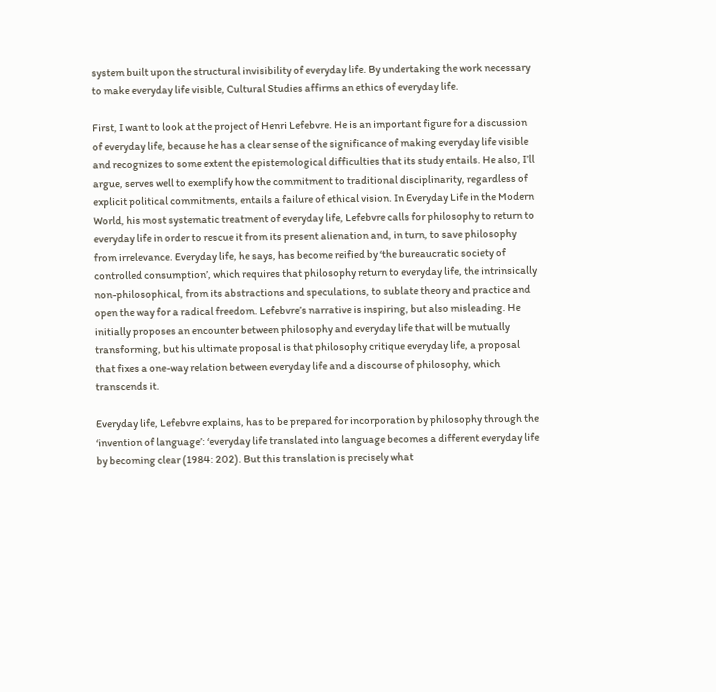system built upon the structural invisibility of everyday life. By undertaking the work necessary to make everyday life visible, Cultural Studies affirms an ethics of everyday life.

First, I want to look at the project of Henri Lefebvre. He is an important figure for a discussion of everyday life, because he has a clear sense of the significance of making everyday life visible and recognizes to some extent the epistemological difficulties that its study entails. He also, I’ll argue, serves well to exemplify how the commitment to traditional disciplinarity, regardless of explicit political commitments, entails a failure of ethical vision. In Everyday Life in the Modern World, his most systematic treatment of everyday life, Lefebvre calls for philosophy to return to everyday life in order to rescue it from its present alienation and, in turn, to save philosophy from irrelevance. Everyday life, he says, has become reified by ‘the bureaucratic society of controlled consumption’, which requires that philosophy return to everyday life, the intrinsically non-philosophical, from its abstractions and speculations, to sublate theory and practice and open the way for a radical freedom. Lefebvre’s narrative is inspiring, but also misleading. He initially proposes an encounter between philosophy and everyday life that will be mutually transforming, but his ultimate proposal is that philosophy critique everyday life, a proposal that fixes a one-way relation between everyday life and a discourse of philosophy, which transcends it.

Everyday life, Lefebvre explains, has to be prepared for incorporation by philosophy through the ‘invention of language’: ‘everyday life translated into language becomes a different everyday life by becoming clear (1984: 202). But this translation is precisely what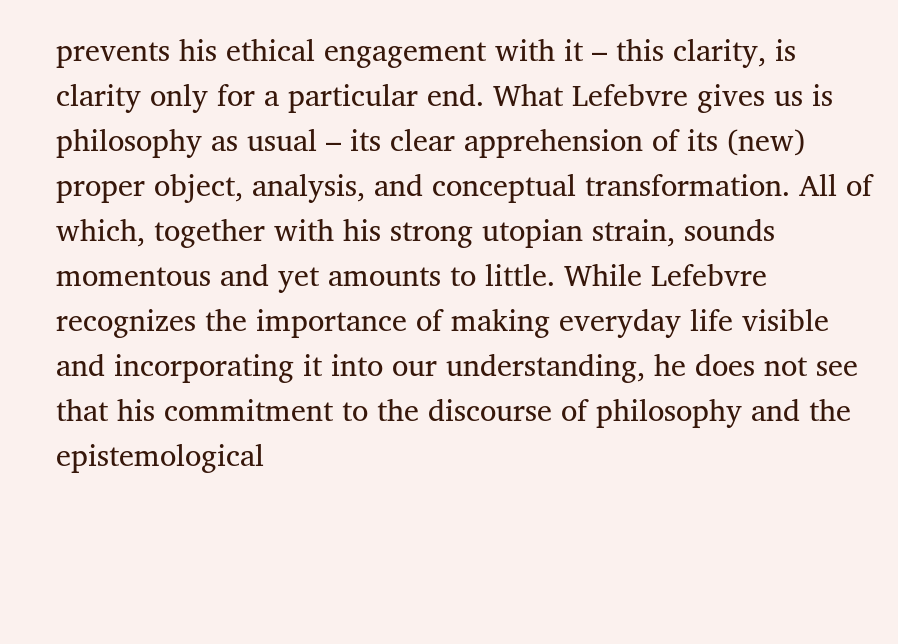prevents his ethical engagement with it – this clarity, is clarity only for a particular end. What Lefebvre gives us is philosophy as usual – its clear apprehension of its (new) proper object, analysis, and conceptual transformation. All of which, together with his strong utopian strain, sounds momentous and yet amounts to little. While Lefebvre recognizes the importance of making everyday life visible and incorporating it into our understanding, he does not see that his commitment to the discourse of philosophy and the epistemological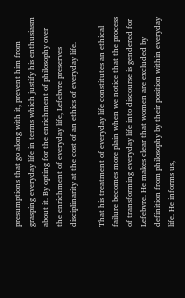presumptions that go along with it, prevent him from grasping everyday life in terms which justify his enthusiasm about it. By opting for the enrichment of philosophy over the enrichment of everyday life, Lefebvre preserves disciplinarity at the cost of an ethics of everyday life.

That his treatment of everyday life constitutes an ethical failure becomes more plain when we notice that the process of transforming everyday life into discourse is gendered for Lefebvre. He makes clear that women are excluded by definition from philosophy by their position within everyday life. He informs us,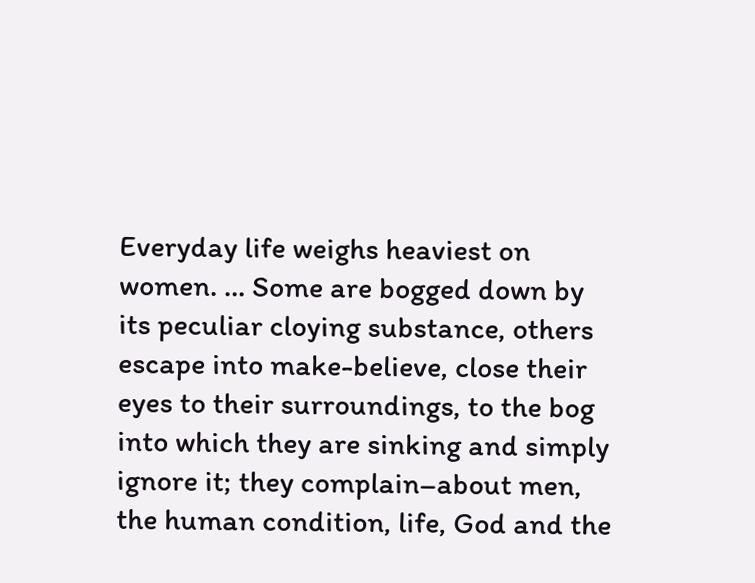Everyday life weighs heaviest on women. … Some are bogged down by its peculiar cloying substance, others escape into make-believe, close their eyes to their surroundings, to the bog into which they are sinking and simply ignore it; they complain–about men, the human condition, life, God and the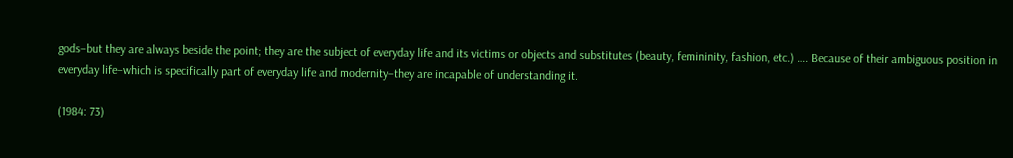gods–but they are always beside the point; they are the subject of everyday life and its victims or objects and substitutes (beauty, femininity, fashion, etc.) …. Because of their ambiguous position in everyday life–which is specifically part of everyday life and modernity–they are incapable of understanding it.

(1984: 73)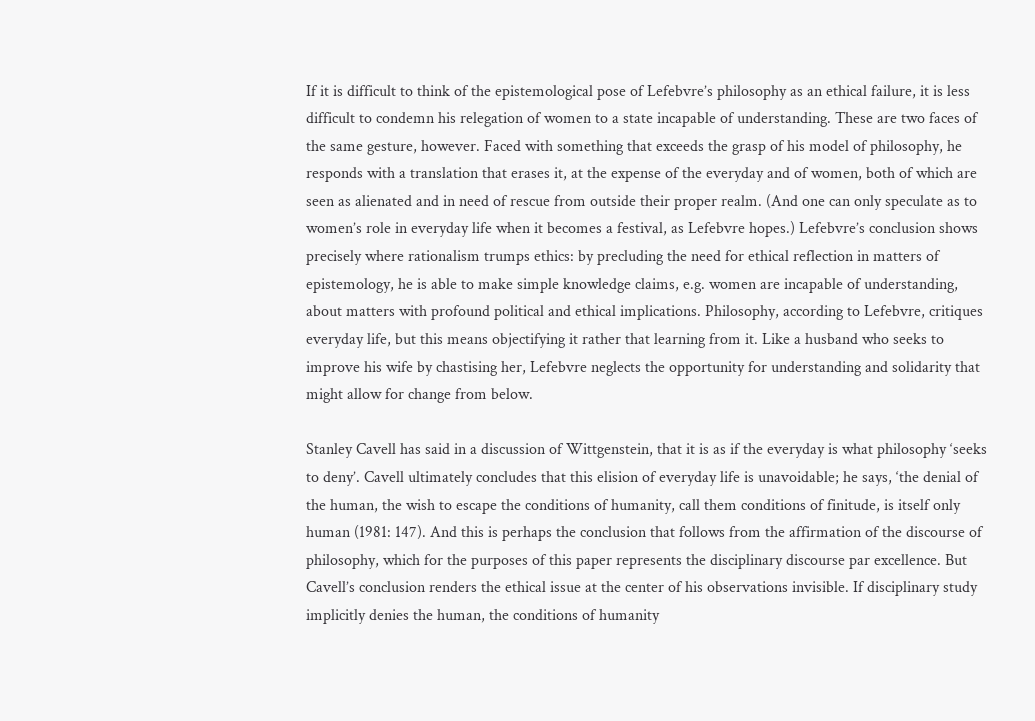If it is difficult to think of the epistemological pose of Lefebvre’s philosophy as an ethical failure, it is less difficult to condemn his relegation of women to a state incapable of understanding. These are two faces of the same gesture, however. Faced with something that exceeds the grasp of his model of philosophy, he responds with a translation that erases it, at the expense of the everyday and of women, both of which are seen as alienated and in need of rescue from outside their proper realm. (And one can only speculate as to women’s role in everyday life when it becomes a festival, as Lefebvre hopes.) Lefebvre’s conclusion shows precisely where rationalism trumps ethics: by precluding the need for ethical reflection in matters of epistemology, he is able to make simple knowledge claims, e.g. women are incapable of understanding, about matters with profound political and ethical implications. Philosophy, according to Lefebvre, critiques everyday life, but this means objectifying it rather that learning from it. Like a husband who seeks to improve his wife by chastising her, Lefebvre neglects the opportunity for understanding and solidarity that might allow for change from below.

Stanley Cavell has said in a discussion of Wittgenstein, that it is as if the everyday is what philosophy ‘seeks to deny’. Cavell ultimately concludes that this elision of everyday life is unavoidable; he says, ‘the denial of the human, the wish to escape the conditions of humanity, call them conditions of finitude, is itself only human (1981: 147). And this is perhaps the conclusion that follows from the affirmation of the discourse of philosophy, which for the purposes of this paper represents the disciplinary discourse par excellence. But Cavell’s conclusion renders the ethical issue at the center of his observations invisible. If disciplinary study implicitly denies the human, the conditions of humanity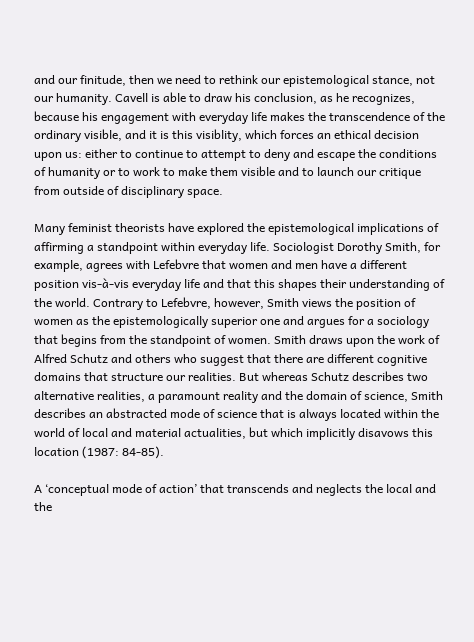and our finitude, then we need to rethink our epistemological stance, not our humanity. Cavell is able to draw his conclusion, as he recognizes, because his engagement with everyday life makes the transcendence of the ordinary visible, and it is this visiblity, which forces an ethical decision upon us: either to continue to attempt to deny and escape the conditions of humanity or to work to make them visible and to launch our critique from outside of disciplinary space.

Many feminist theorists have explored the epistemological implications of affirming a standpoint within everyday life. Sociologist Dorothy Smith, for example, agrees with Lefebvre that women and men have a different position vis-à-vis everyday life and that this shapes their understanding of the world. Contrary to Lefebvre, however, Smith views the position of women as the epistemologically superior one and argues for a sociology that begins from the standpoint of women. Smith draws upon the work of Alfred Schutz and others who suggest that there are different cognitive domains that structure our realities. But whereas Schutz describes two alternative realities, a paramount reality and the domain of science, Smith describes an abstracted mode of science that is always located within the world of local and material actualities, but which implicitly disavows this location (1987: 84-85).

A ‘conceptual mode of action’ that transcends and neglects the local and the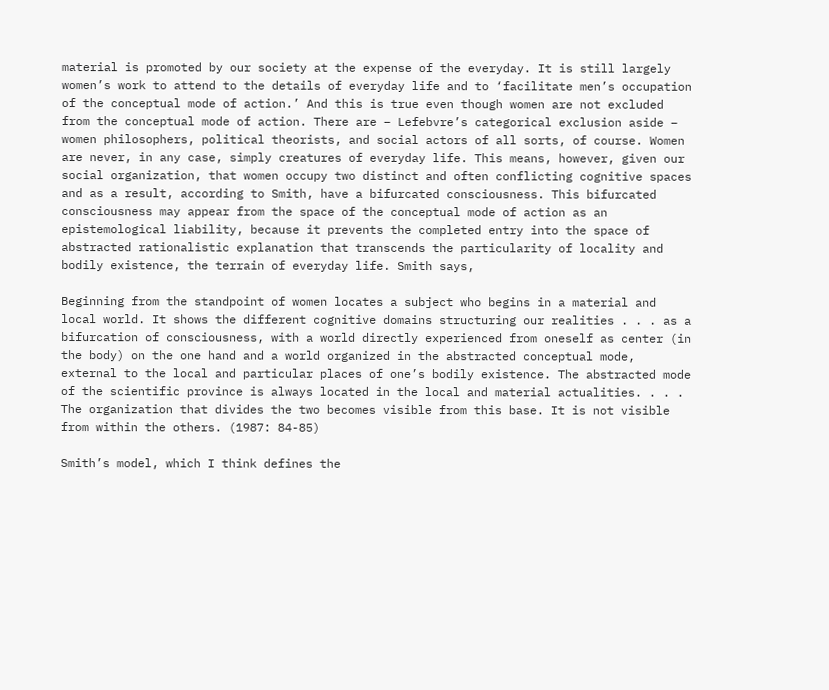material is promoted by our society at the expense of the everyday. It is still largely women’s work to attend to the details of everyday life and to ‘facilitate men’s occupation of the conceptual mode of action.’ And this is true even though women are not excluded from the conceptual mode of action. There are – Lefebvre’s categorical exclusion aside – women philosophers, political theorists, and social actors of all sorts, of course. Women are never, in any case, simply creatures of everyday life. This means, however, given our social organization, that women occupy two distinct and often conflicting cognitive spaces and as a result, according to Smith, have a bifurcated consciousness. This bifurcated consciousness may appear from the space of the conceptual mode of action as an epistemological liability, because it prevents the completed entry into the space of abstracted rationalistic explanation that transcends the particularity of locality and bodily existence, the terrain of everyday life. Smith says,

Beginning from the standpoint of women locates a subject who begins in a material and local world. It shows the different cognitive domains structuring our realities . . . as a bifurcation of consciousness, with a world directly experienced from oneself as center (in the body) on the one hand and a world organized in the abstracted conceptual mode, external to the local and particular places of one’s bodily existence. The abstracted mode of the scientific province is always located in the local and material actualities. . . . The organization that divides the two becomes visible from this base. It is not visible from within the others. (1987: 84-85)

Smith’s model, which I think defines the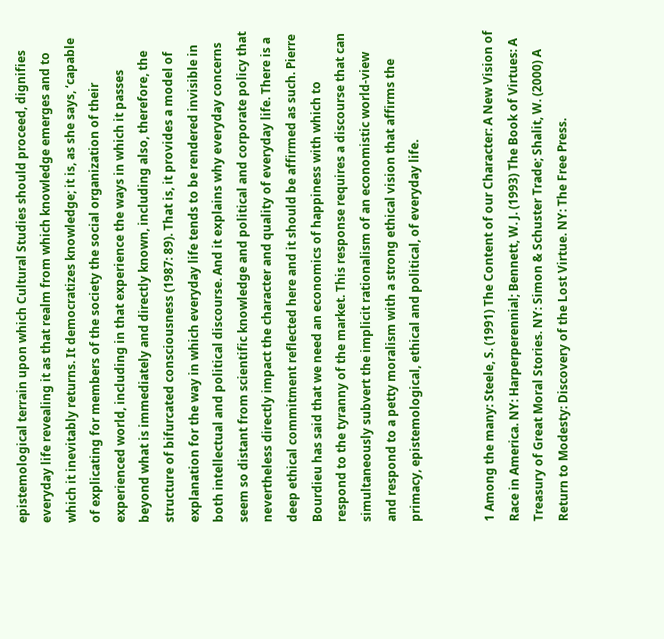epistemological terrain upon which Cultural Studies should proceed, dignifies everyday life revealing it as that realm from which knowledge emerges and to which it inevitably returns. It democratizes knowledge; it is, as she says, ‘capable of explicating for members of the society the social organization of their experienced world, including in that experience the ways in which it passes beyond what is immediately and directly known, including also, therefore, the structure of bifurcated consciousness (1987: 89). That is, it provides a model of explanation for the way in which everyday life tends to be rendered invisible in both intellectual and political discourse. And it explains why everyday concerns seem so distant from scientific knowledge and political and corporate policy that nevertheless directly impact the character and quality of everyday life. There is a deep ethical commitment reflected here and it should be affirmed as such. Pierre Bourdieu has said that we need an economics of happiness with which to respond to the tyranny of the market. This response requires a discourse that can simultaneously subvert the implicit rationalism of an economistic world-view and respond to a petty moralism with a strong ethical vision that affirms the primacy, epistemological, ethical and political, of everyday life.


1 Among the many: Steele, S. (1991) The Content of our Character: A New Vision of Race in America. NY: Harperperennial; Bennett, W. J. (1993) The Book of Virtues: A Treasury of Great Moral Stories. NY: Simon & Schuster Trade; Shalit, W. (2000) A Return to Modesty: Discovery of the Lost Virtue. NY: The Free Press.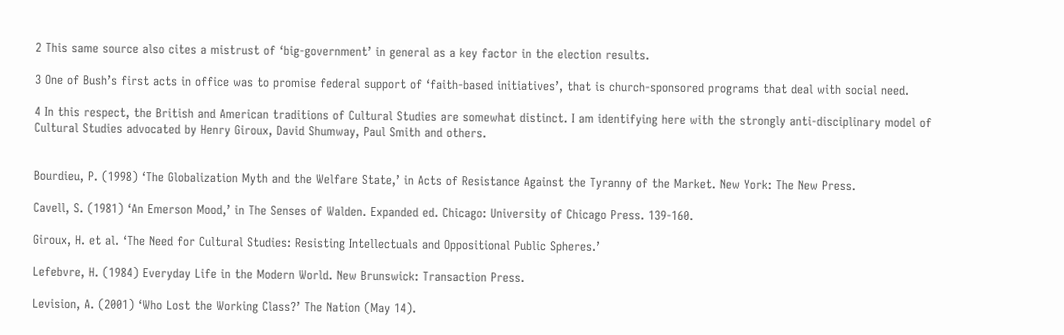2 This same source also cites a mistrust of ‘big-government’ in general as a key factor in the election results.

3 One of Bush’s first acts in office was to promise federal support of ‘faith-based initiatives’, that is church-sponsored programs that deal with social need.

4 In this respect, the British and American traditions of Cultural Studies are somewhat distinct. I am identifying here with the strongly anti-disciplinary model of Cultural Studies advocated by Henry Giroux, David Shumway, Paul Smith and others.


Bourdieu, P. (1998) ‘The Globalization Myth and the Welfare State,’ in Acts of Resistance Against the Tyranny of the Market. New York: The New Press.

Cavell, S. (1981) ‘An Emerson Mood,’ in The Senses of Walden. Expanded ed. Chicago: University of Chicago Press. 139-160.

Giroux, H. et al. ‘The Need for Cultural Studies: Resisting Intellectuals and Oppositional Public Spheres.’

Lefebvre, H. (1984) Everyday Life in the Modern World. New Brunswick: Transaction Press.

Levision, A. (2001) ‘Who Lost the Working Class?’ The Nation (May 14).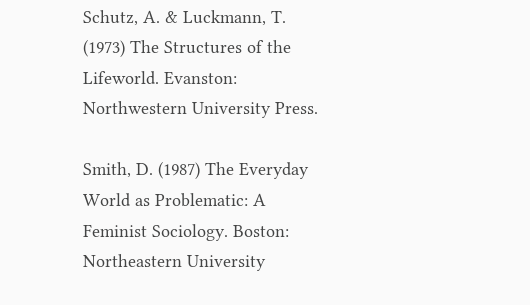Schutz, A. & Luckmann, T. (1973) The Structures of the Lifeworld. Evanston: Northwestern University Press.

Smith, D. (1987) The Everyday World as Problematic: A Feminist Sociology. Boston: Northeastern University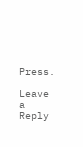Press.

Leave a Reply